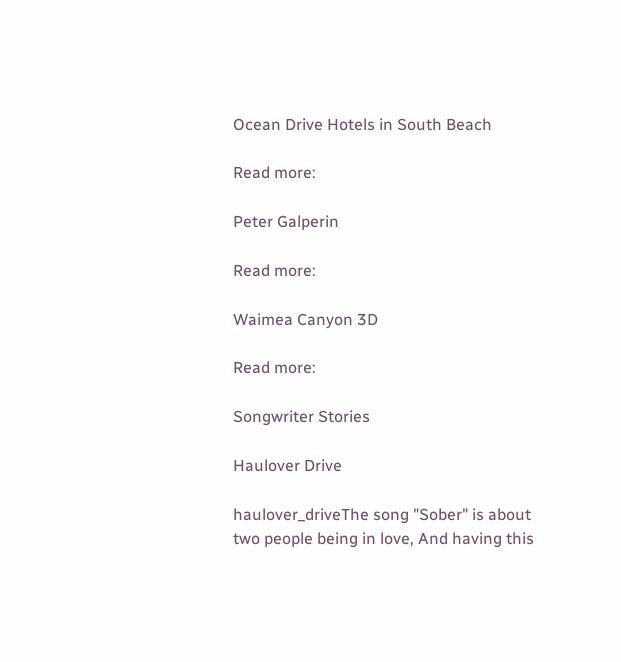Ocean Drive Hotels in South Beach

Read more:

Peter Galperin

Read more:

Waimea Canyon 3D

Read more:

Songwriter Stories

Haulover Drive

haulover_driveThe song "Sober" is about two people being in love, And having this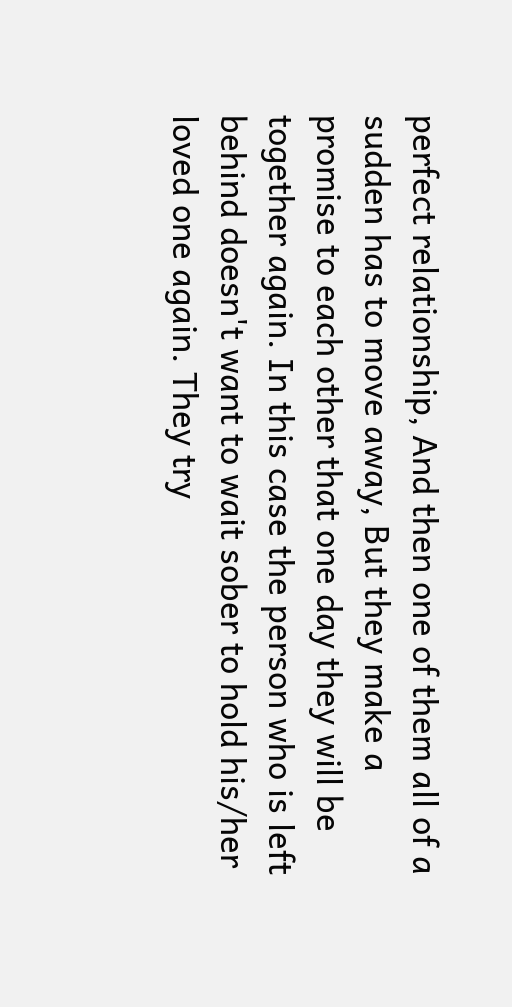perfect relationship, And then one of them all of a sudden has to move away, But they make a promise to each other that one day they will be together again. In this case the person who is left behind doesn't want to wait sober to hold his/her loved one again. They try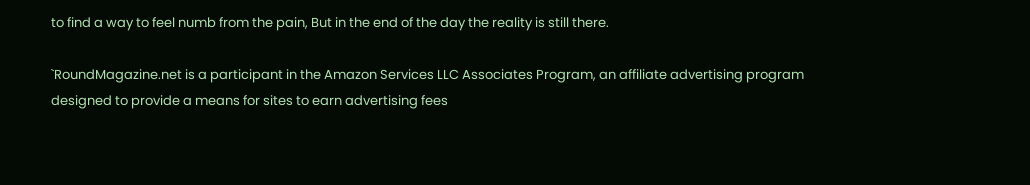to find a way to feel numb from the pain, But in the end of the day the reality is still there.

`RoundMagazine.net is a participant in the Amazon Services LLC Associates Program, an affiliate advertising program designed to provide a means for sites to earn advertising fees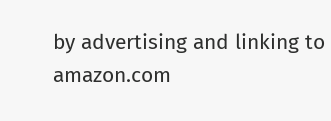by advertising and linking to amazon.com